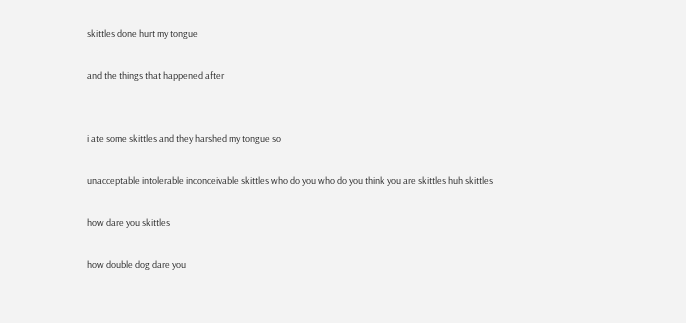skittles done hurt my tongue

and the things that happened after


i ate some skittles and they harshed my tongue so

unacceptable intolerable inconceivable skittles who do you who do you think you are skittles huh skittles

how dare you skittles

how double dog dare you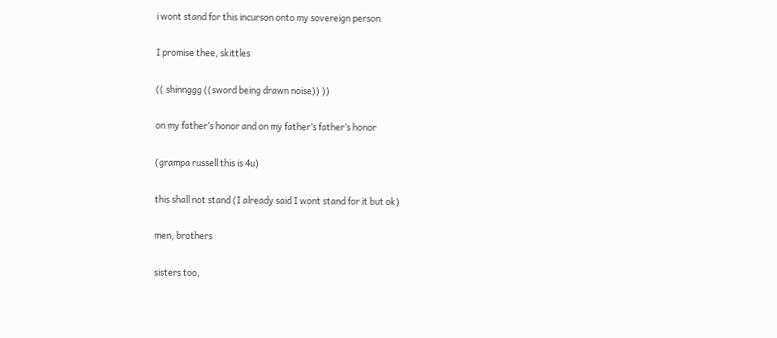i wont stand for this incurson onto my sovereign person

I promise thee, skittles

(( shinnggg ((sword being drawn noise)) ))

on my father’s honor and on my father’s father’s honor

(grampa russell this is 4u)

this shall not stand (I already said I wont stand for it but ok)

men, brothers

sisters too,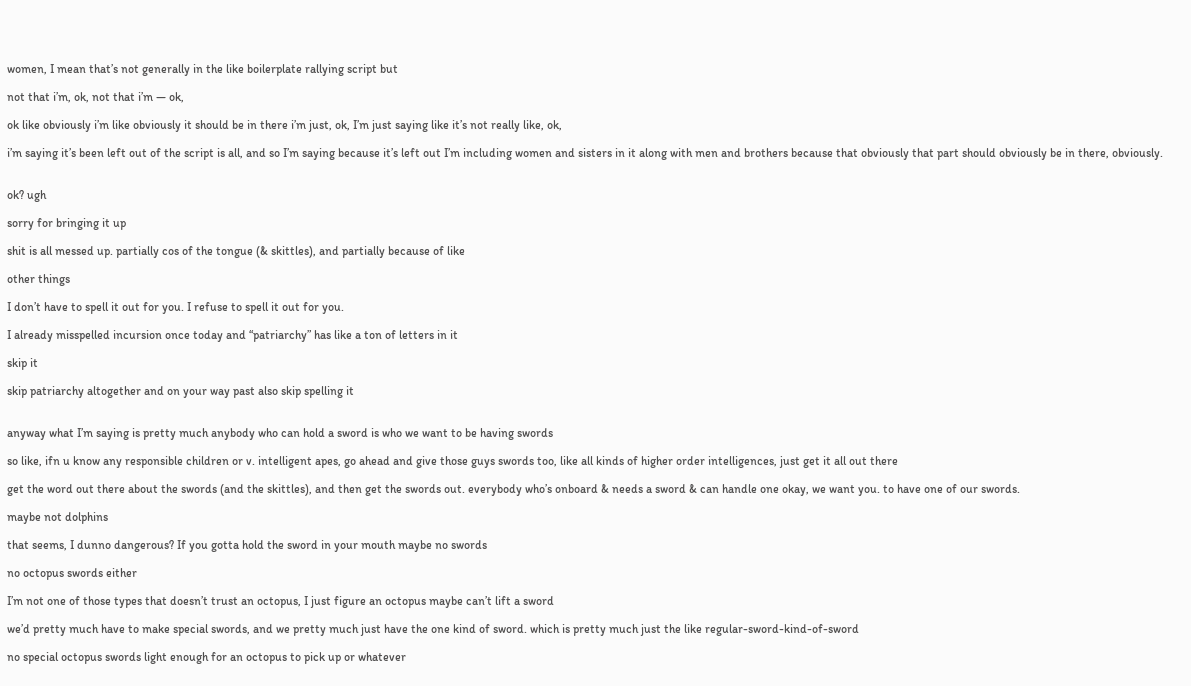women, I mean that’s not generally in the like boilerplate rallying script but

not that i’m, ok, not that i’m — ok,

ok like obviously i’m like obviously it should be in there i’m just, ok, I’m just saying like it’s not really like, ok,

i’m saying it’s been left out of the script is all, and so I’m saying because it’s left out I’m including women and sisters in it along with men and brothers because that obviously that part should obviously be in there, obviously.


ok? ugh

sorry for bringing it up

shit is all messed up. partially cos of the tongue (& skittles), and partially because of like

other things

I don’t have to spell it out for you. I refuse to spell it out for you.

I already misspelled incursion once today and “patriarchy” has like a ton of letters in it

skip it

skip patriarchy altogether and on your way past also skip spelling it


anyway what I’m saying is pretty much anybody who can hold a sword is who we want to be having swords

so like, ifn u know any responsible children or v. intelligent apes, go ahead and give those guys swords too, like all kinds of higher order intelligences, just get it all out there

get the word out there about the swords (and the skittles), and then get the swords out. everybody who’s onboard & needs a sword & can handle one okay, we want you. to have one of our swords.

maybe not dolphins

that seems, I dunno dangerous? If you gotta hold the sword in your mouth maybe no swords

no octopus swords either

I’m not one of those types that doesn’t trust an octopus, I just figure an octopus maybe can’t lift a sword

we’d pretty much have to make special swords, and we pretty much just have the one kind of sword. which is pretty much just the like regular-sword-kind-of-sword

no special octopus swords light enough for an octopus to pick up or whatever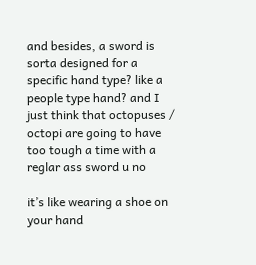and besides, a sword is sorta designed for a specific hand type? like a people type hand? and I just think that octopuses / octopi are going to have too tough a time with a reglar ass sword u no

it’s like wearing a shoe on your hand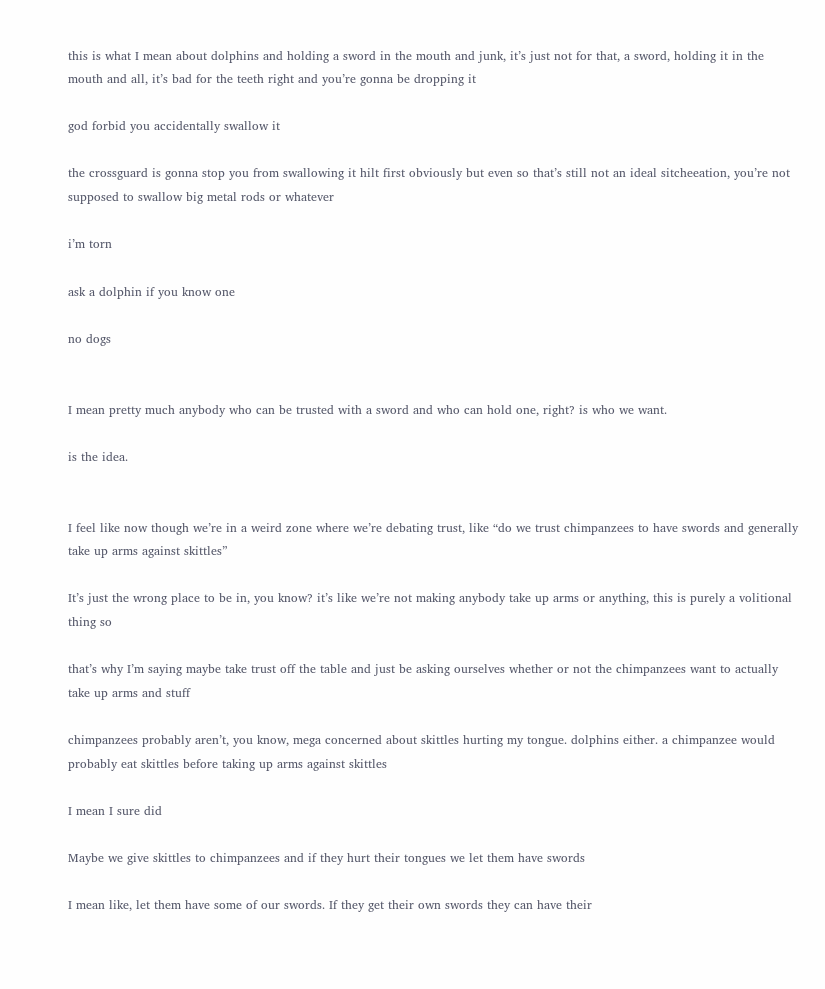this is what I mean about dolphins and holding a sword in the mouth and junk, it’s just not for that, a sword, holding it in the mouth and all, it’s bad for the teeth right and you’re gonna be dropping it

god forbid you accidentally swallow it

the crossguard is gonna stop you from swallowing it hilt first obviously but even so that’s still not an ideal sitcheeation, you’re not supposed to swallow big metal rods or whatever

i’m torn

ask a dolphin if you know one

no dogs


I mean pretty much anybody who can be trusted with a sword and who can hold one, right? is who we want.

is the idea.


I feel like now though we’re in a weird zone where we’re debating trust, like “do we trust chimpanzees to have swords and generally take up arms against skittles”

It’s just the wrong place to be in, you know? it’s like we’re not making anybody take up arms or anything, this is purely a volitional thing so

that’s why I’m saying maybe take trust off the table and just be asking ourselves whether or not the chimpanzees want to actually take up arms and stuff

chimpanzees probably aren’t, you know, mega concerned about skittles hurting my tongue. dolphins either. a chimpanzee would probably eat skittles before taking up arms against skittles

I mean I sure did

Maybe we give skittles to chimpanzees and if they hurt their tongues we let them have swords

I mean like, let them have some of our swords. If they get their own swords they can have their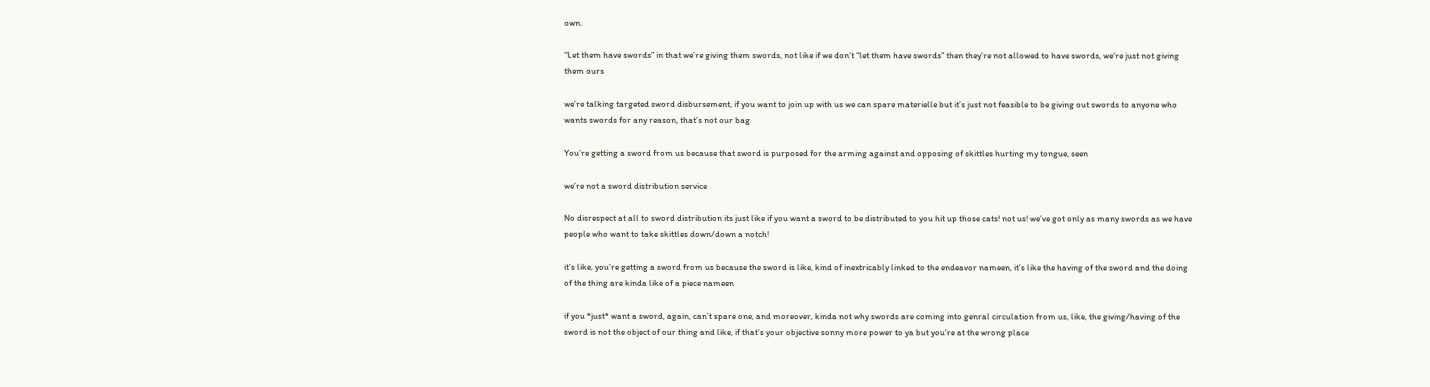own.

“Let them have swords” in that we’re giving them swords, not like if we don’t “let them have swords” then they’re not allowed to have swords, we’re just not giving them ours

we’re talking targeted sword disbursement, if you want to join up with us we can spare materielle but it’s just not feasible to be giving out swords to anyone who wants swords for any reason, that’s not our bag

You’re getting a sword from us because that sword is purposed for the arming against and opposing of skittles hurting my tongue, seen

we’re not a sword distribution service

No disrespect at all to sword distribution its just like if you want a sword to be distributed to you hit up those cats! not us! we’ve got only as many swords as we have people who want to take skittles down/down a notch!

it’s like, you’re getting a sword from us because the sword is like, kind of inextricably linked to the endeavor nameen, it’s like the having of the sword and the doing of the thing are kinda like of a piece nameen

if you *just* want a sword, again, can’t spare one, and moreover, kinda not why swords are coming into genral circulation from us, like, the giving/having of the sword is not the object of our thing and like, if that’s your objective sonny more power to ya but you’re at the wrong place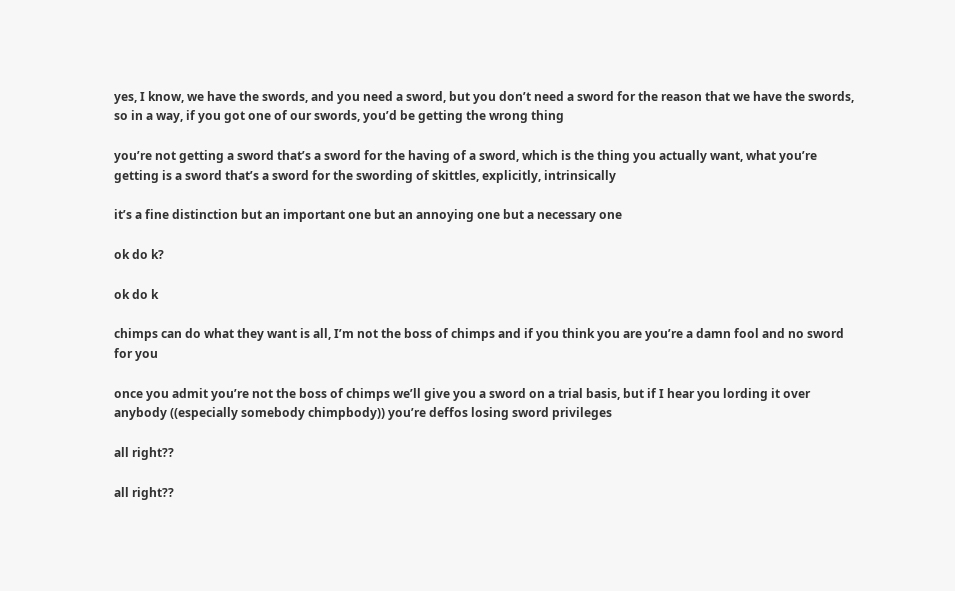yes, I know, we have the swords, and you need a sword, but you don’t need a sword for the reason that we have the swords, so in a way, if you got one of our swords, you’d be getting the wrong thing

you’re not getting a sword that’s a sword for the having of a sword, which is the thing you actually want, what you’re getting is a sword that’s a sword for the swording of skittles, explicitly, intrinsically

it’s a fine distinction but an important one but an annoying one but a necessary one

ok do k?

ok do k

chimps can do what they want is all, I’m not the boss of chimps and if you think you are you’re a damn fool and no sword for you

once you admit you’re not the boss of chimps we’ll give you a sword on a trial basis, but if I hear you lording it over anybody ((especially somebody chimpbody)) you’re deffos losing sword privileges

all right??

all right??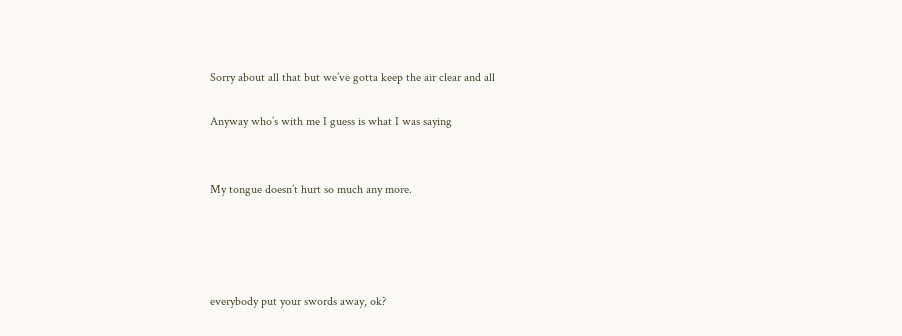Sorry about all that but we’ve gotta keep the air clear and all

Anyway who’s with me I guess is what I was saying


My tongue doesn’t hurt so much any more.




everybody put your swords away, ok?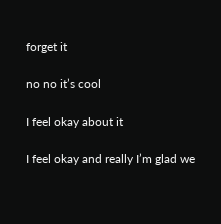forget it

no no it’s cool

I feel okay about it

I feel okay and really I’m glad we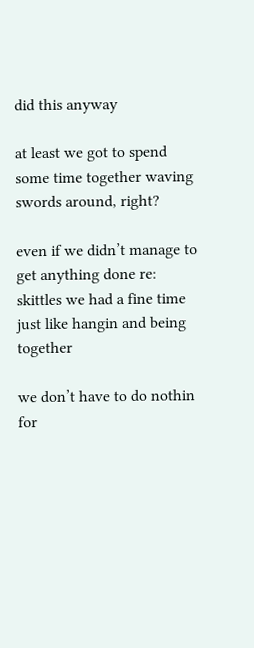did this anyway

at least we got to spend some time together waving swords around, right?

even if we didn’t manage to get anything done re: skittles we had a fine time just like hangin and being together

we don’t have to do nothin for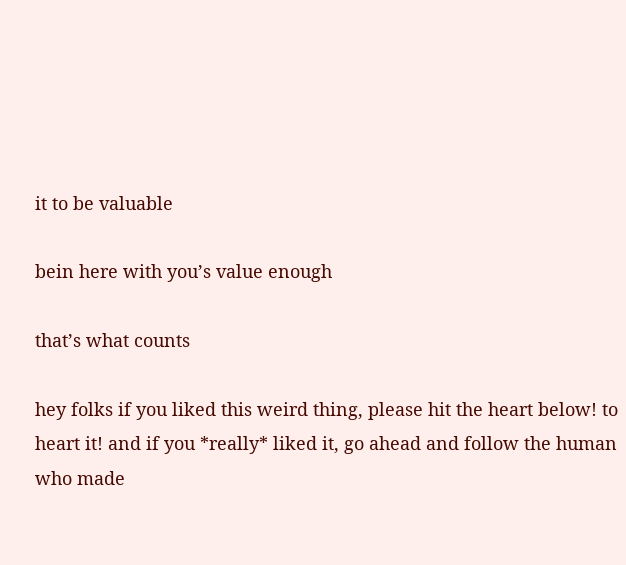it to be valuable

bein here with you’s value enough

that’s what counts

hey folks if you liked this weird thing, please hit the heart below! to heart it! and if you *really* liked it, go ahead and follow the human who made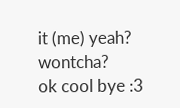it (me) yeah? wontcha?
ok cool bye :3